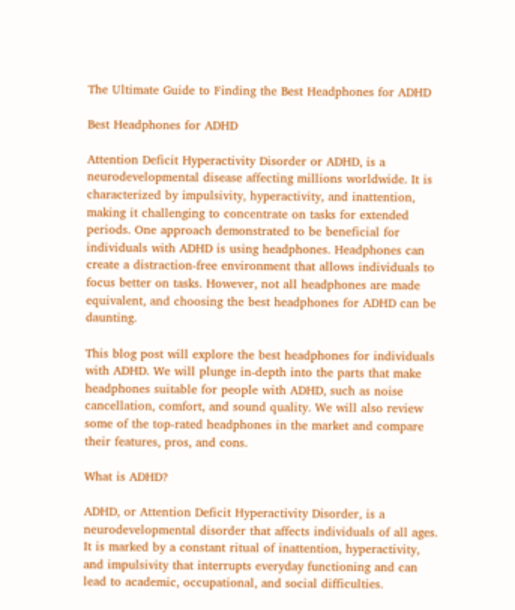The Ultimate Guide to Finding the Best Headphones for ADHD

Best Headphones for ADHD

Attention Deficit Hyperactivity Disorder or ADHD, is a neurodevelopmental disease affecting millions worldwide. It is characterized by impulsivity, hyperactivity, and inattention, making it challenging to concentrate on tasks for extended periods. One approach demonstrated to be beneficial for individuals with ADHD is using headphones. Headphones can create a distraction-free environment that allows individuals to focus better on tasks. However, not all headphones are made equivalent, and choosing the best headphones for ADHD can be daunting.

This blog post will explore the best headphones for individuals with ADHD. We will plunge in-depth into the parts that make headphones suitable for people with ADHD, such as noise cancellation, comfort, and sound quality. We will also review some of the top-rated headphones in the market and compare their features, pros, and cons.

What is ADHD?

ADHD, or Attention Deficit Hyperactivity Disorder, is a neurodevelopmental disorder that affects individuals of all ages. It is marked by a constant ritual of inattention, hyperactivity, and impulsivity that interrupts everyday functioning and can lead to academic, occupational, and social difficulties.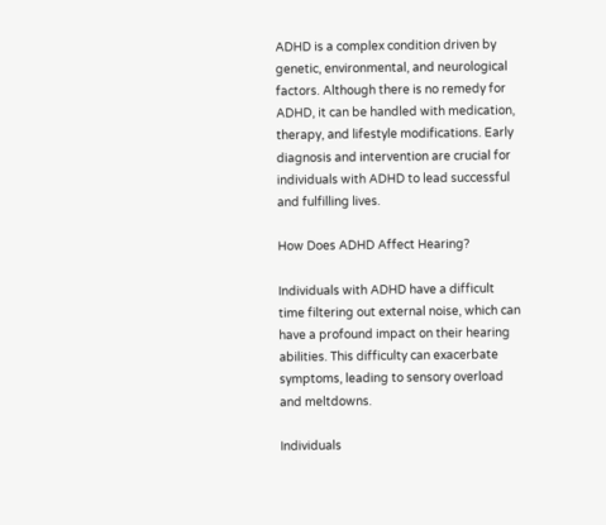ADHD is a complex condition driven by genetic, environmental, and neurological factors. Although there is no remedy for ADHD, it can be handled with medication, therapy, and lifestyle modifications. Early diagnosis and intervention are crucial for individuals with ADHD to lead successful and fulfilling lives.

How Does ADHD Affect Hearing?

Individuals with ADHD have a difficult time filtering out external noise, which can have a profound impact on their hearing abilities. This difficulty can exacerbate symptoms, leading to sensory overload and meltdowns.

Individuals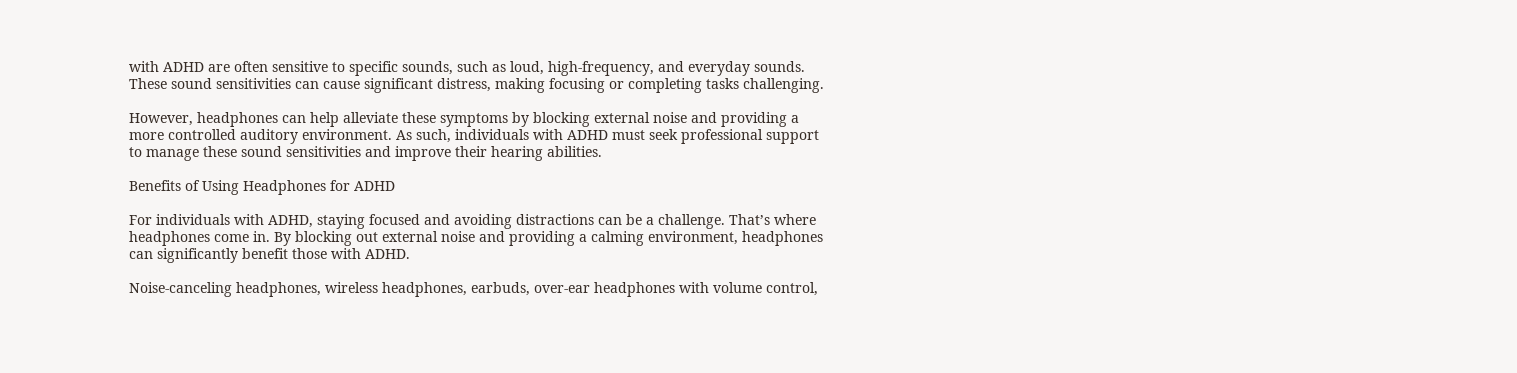with ADHD are often sensitive to specific sounds, such as loud, high-frequency, and everyday sounds. These sound sensitivities can cause significant distress, making focusing or completing tasks challenging.

However, headphones can help alleviate these symptoms by blocking external noise and providing a more controlled auditory environment. As such, individuals with ADHD must seek professional support to manage these sound sensitivities and improve their hearing abilities.

Benefits of Using Headphones for ADHD

For individuals with ADHD, staying focused and avoiding distractions can be a challenge. That’s where headphones come in. By blocking out external noise and providing a calming environment, headphones can significantly benefit those with ADHD.

Noise-canceling headphones, wireless headphones, earbuds, over-ear headphones with volume control,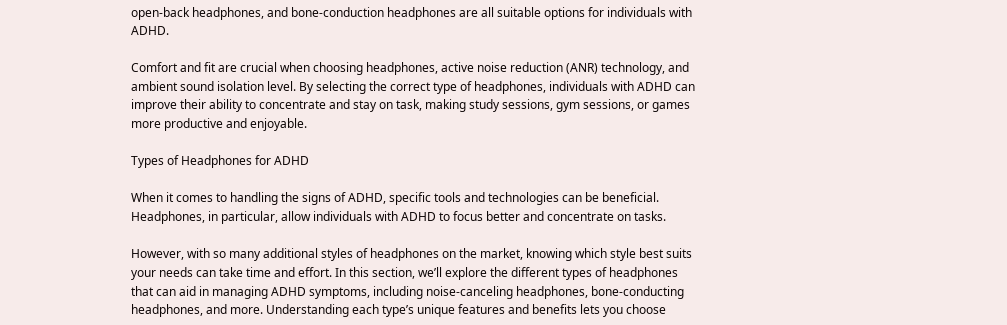open-back headphones, and bone-conduction headphones are all suitable options for individuals with ADHD.

Comfort and fit are crucial when choosing headphones, active noise reduction (ANR) technology, and ambient sound isolation level. By selecting the correct type of headphones, individuals with ADHD can improve their ability to concentrate and stay on task, making study sessions, gym sessions, or games more productive and enjoyable.

Types of Headphones for ADHD

When it comes to handling the signs of ADHD, specific tools and technologies can be beneficial. Headphones, in particular, allow individuals with ADHD to focus better and concentrate on tasks.

However, with so many additional styles of headphones on the market, knowing which style best suits your needs can take time and effort. In this section, we’ll explore the different types of headphones that can aid in managing ADHD symptoms, including noise-canceling headphones, bone-conducting headphones, and more. Understanding each type’s unique features and benefits lets you choose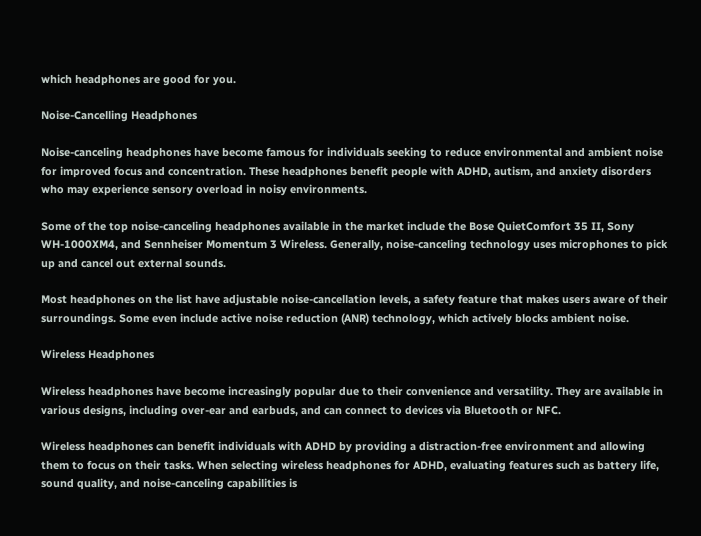which headphones are good for you.

Noise-Cancelling Headphones

Noise-canceling headphones have become famous for individuals seeking to reduce environmental and ambient noise for improved focus and concentration. These headphones benefit people with ADHD, autism, and anxiety disorders who may experience sensory overload in noisy environments.

Some of the top noise-canceling headphones available in the market include the Bose QuietComfort 35 II, Sony WH-1000XM4, and Sennheiser Momentum 3 Wireless. Generally, noise-canceling technology uses microphones to pick up and cancel out external sounds.

Most headphones on the list have adjustable noise-cancellation levels, a safety feature that makes users aware of their surroundings. Some even include active noise reduction (ANR) technology, which actively blocks ambient noise.

Wireless Headphones

Wireless headphones have become increasingly popular due to their convenience and versatility. They are available in various designs, including over-ear and earbuds, and can connect to devices via Bluetooth or NFC.

Wireless headphones can benefit individuals with ADHD by providing a distraction-free environment and allowing them to focus on their tasks. When selecting wireless headphones for ADHD, evaluating features such as battery life, sound quality, and noise-canceling capabilities is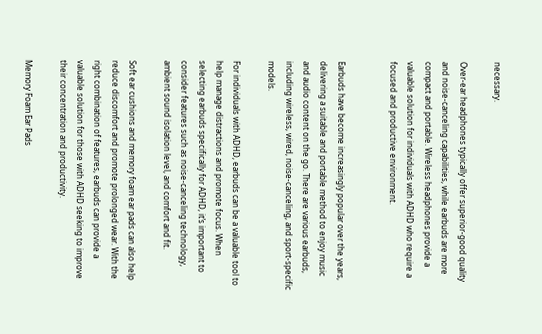necessary.

Over-ear headphones typically offer superior-good quality and noise-canceling capabilities, while earbuds are more compact and portable. Wireless headphones provide a valuable solution for individuals with ADHD who require a focused and productive environment.


Earbuds have become increasingly popular over the years, delivering a suitable and portable method to enjoy music and audio content on the go. There are various earbuds, including wireless, wired, noise-canceling, and sport-specific models.

For individuals with ADHD, earbuds can be a valuable tool to help manage distractions and promote focus. When selecting earbuds specifically for ADHD, it’s important to consider features such as noise-canceling technology, ambient sound isolation level, and comfort and fit.

Soft ear cushions and memory foam ear pads can also help reduce discomfort and promote prolonged wear. With the right combination of features, earbuds can provide a valuable solution for those with ADHD seeking to improve their concentration and productivity.

Memory Foam Ear Pads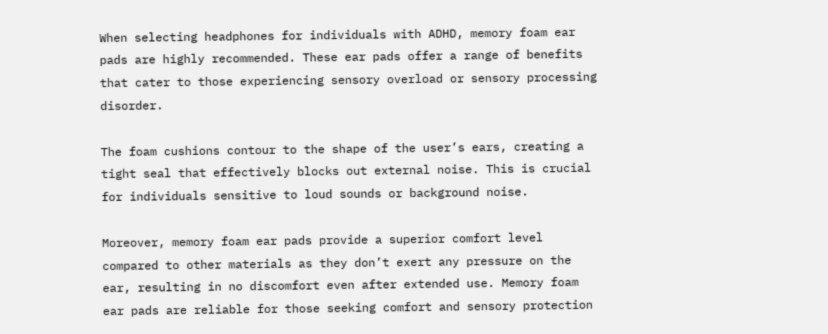When selecting headphones for individuals with ADHD, memory foam ear pads are highly recommended. These ear pads offer a range of benefits that cater to those experiencing sensory overload or sensory processing disorder.

The foam cushions contour to the shape of the user’s ears, creating a tight seal that effectively blocks out external noise. This is crucial for individuals sensitive to loud sounds or background noise.

Moreover, memory foam ear pads provide a superior comfort level compared to other materials as they don’t exert any pressure on the ear, resulting in no discomfort even after extended use. Memory foam ear pads are reliable for those seeking comfort and sensory protection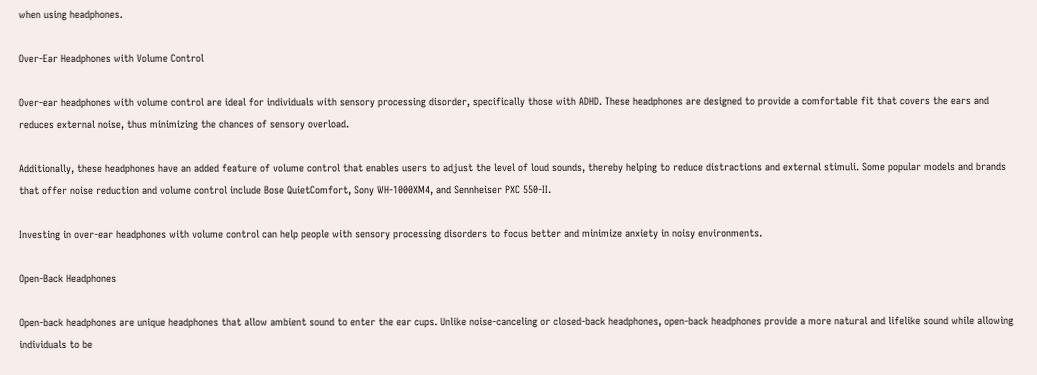when using headphones.

Over-Ear Headphones with Volume Control

Over-ear headphones with volume control are ideal for individuals with sensory processing disorder, specifically those with ADHD. These headphones are designed to provide a comfortable fit that covers the ears and reduces external noise, thus minimizing the chances of sensory overload.

Additionally, these headphones have an added feature of volume control that enables users to adjust the level of loud sounds, thereby helping to reduce distractions and external stimuli. Some popular models and brands that offer noise reduction and volume control include Bose QuietComfort, Sony WH-1000XM4, and Sennheiser PXC 550-II.

Investing in over-ear headphones with volume control can help people with sensory processing disorders to focus better and minimize anxiety in noisy environments.

Open-Back Headphones

Open-back headphones are unique headphones that allow ambient sound to enter the ear cups. Unlike noise-canceling or closed-back headphones, open-back headphones provide a more natural and lifelike sound while allowing individuals to be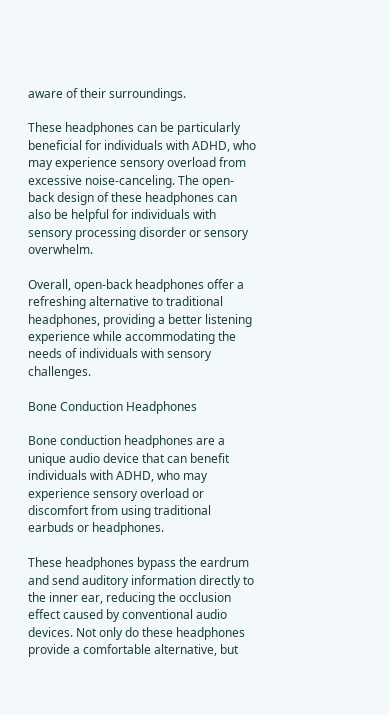aware of their surroundings.

These headphones can be particularly beneficial for individuals with ADHD, who may experience sensory overload from excessive noise-canceling. The open-back design of these headphones can also be helpful for individuals with sensory processing disorder or sensory overwhelm.

Overall, open-back headphones offer a refreshing alternative to traditional headphones, providing a better listening experience while accommodating the needs of individuals with sensory challenges.

Bone Conduction Headphones

Bone conduction headphones are a unique audio device that can benefit individuals with ADHD, who may experience sensory overload or discomfort from using traditional earbuds or headphones.

These headphones bypass the eardrum and send auditory information directly to the inner ear, reducing the occlusion effect caused by conventional audio devices. Not only do these headphones provide a comfortable alternative, but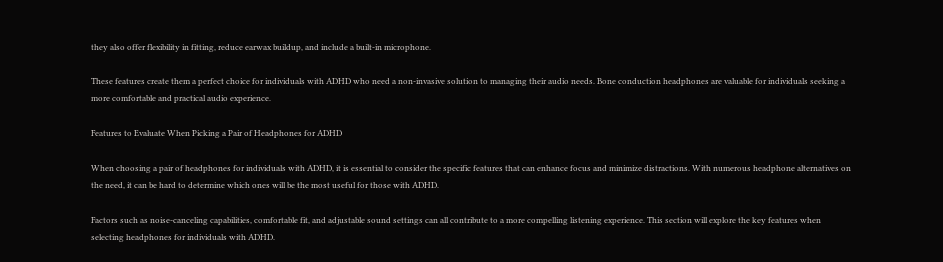they also offer flexibility in fitting, reduce earwax buildup, and include a built-in microphone.

These features create them a perfect choice for individuals with ADHD who need a non-invasive solution to managing their audio needs. Bone conduction headphones are valuable for individuals seeking a more comfortable and practical audio experience.

Features to Evaluate When Picking a Pair of Headphones for ADHD

When choosing a pair of headphones for individuals with ADHD, it is essential to consider the specific features that can enhance focus and minimize distractions. With numerous headphone alternatives on the need, it can be hard to determine which ones will be the most useful for those with ADHD.

Factors such as noise-canceling capabilities, comfortable fit, and adjustable sound settings can all contribute to a more compelling listening experience. This section will explore the key features when selecting headphones for individuals with ADHD.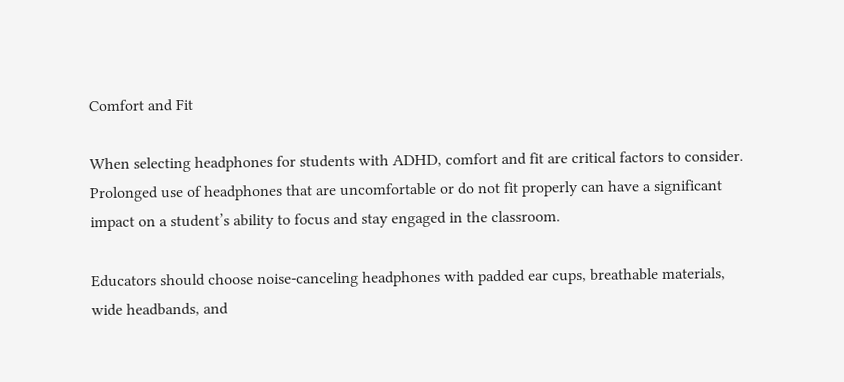Comfort and Fit

When selecting headphones for students with ADHD, comfort and fit are critical factors to consider. Prolonged use of headphones that are uncomfortable or do not fit properly can have a significant impact on a student’s ability to focus and stay engaged in the classroom.

Educators should choose noise-canceling headphones with padded ear cups, breathable materials, wide headbands, and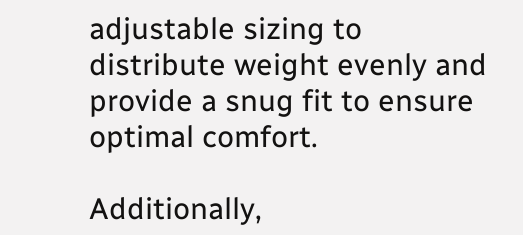adjustable sizing to distribute weight evenly and provide a snug fit to ensure optimal comfort.

Additionally,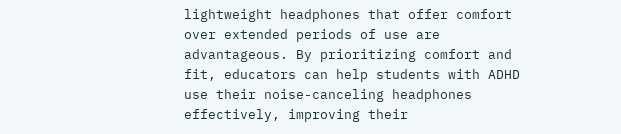lightweight headphones that offer comfort over extended periods of use are advantageous. By prioritizing comfort and fit, educators can help students with ADHD use their noise-canceling headphones effectively, improving their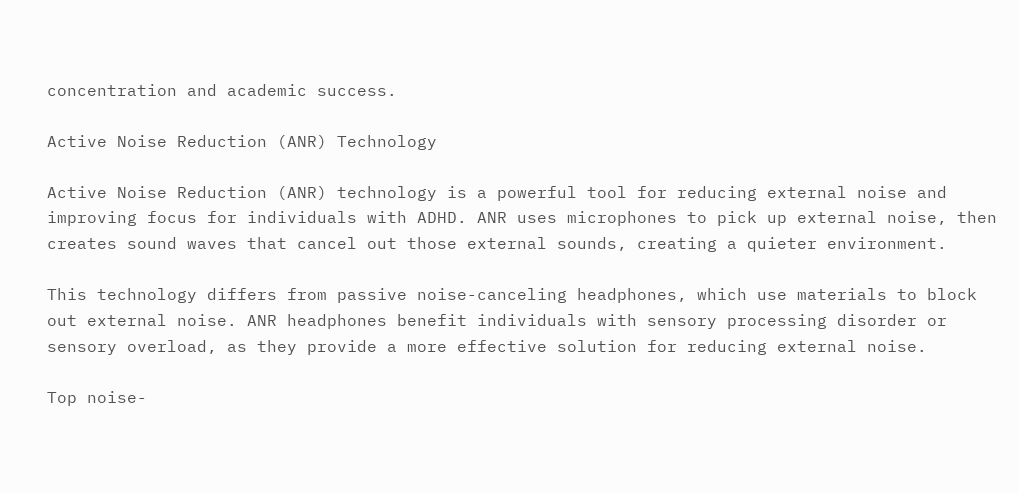concentration and academic success.

Active Noise Reduction (ANR) Technology

Active Noise Reduction (ANR) technology is a powerful tool for reducing external noise and improving focus for individuals with ADHD. ANR uses microphones to pick up external noise, then creates sound waves that cancel out those external sounds, creating a quieter environment.

This technology differs from passive noise-canceling headphones, which use materials to block out external noise. ANR headphones benefit individuals with sensory processing disorder or sensory overload, as they provide a more effective solution for reducing external noise.

Top noise-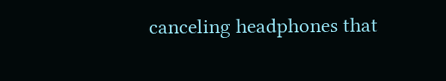canceling headphones that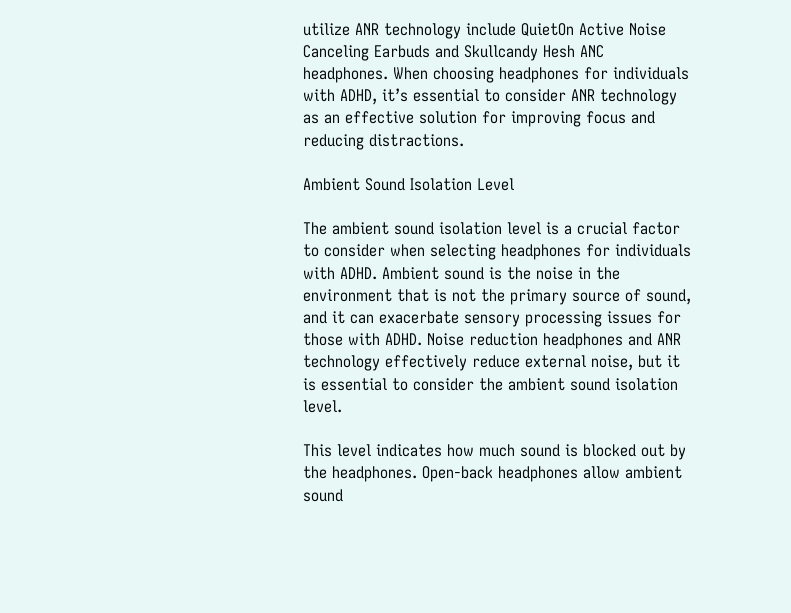utilize ANR technology include QuietOn Active Noise Canceling Earbuds and Skullcandy Hesh ANC headphones. When choosing headphones for individuals with ADHD, it’s essential to consider ANR technology as an effective solution for improving focus and reducing distractions.

Ambient Sound Isolation Level

The ambient sound isolation level is a crucial factor to consider when selecting headphones for individuals with ADHD. Ambient sound is the noise in the environment that is not the primary source of sound, and it can exacerbate sensory processing issues for those with ADHD. Noise reduction headphones and ANR technology effectively reduce external noise, but it is essential to consider the ambient sound isolation level.

This level indicates how much sound is blocked out by the headphones. Open-back headphones allow ambient sound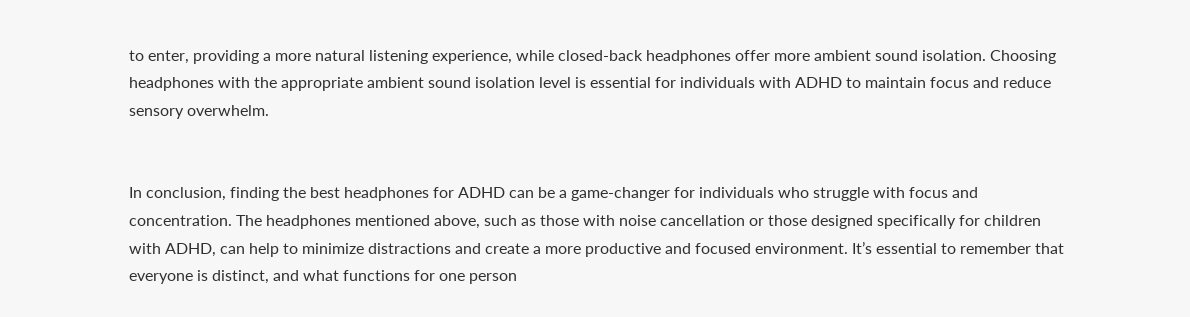to enter, providing a more natural listening experience, while closed-back headphones offer more ambient sound isolation. Choosing headphones with the appropriate ambient sound isolation level is essential for individuals with ADHD to maintain focus and reduce sensory overwhelm.


In conclusion, finding the best headphones for ADHD can be a game-changer for individuals who struggle with focus and concentration. The headphones mentioned above, such as those with noise cancellation or those designed specifically for children with ADHD, can help to minimize distractions and create a more productive and focused environment. It’s essential to remember that everyone is distinct, and what functions for one person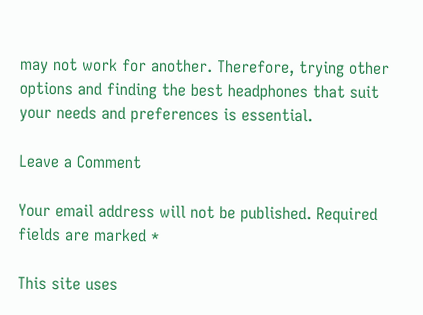may not work for another. Therefore, trying other options and finding the best headphones that suit your needs and preferences is essential.

Leave a Comment

Your email address will not be published. Required fields are marked *

This site uses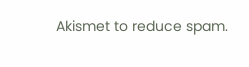Akismet to reduce spam.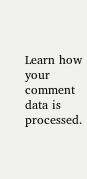Learn how your comment data is processed.